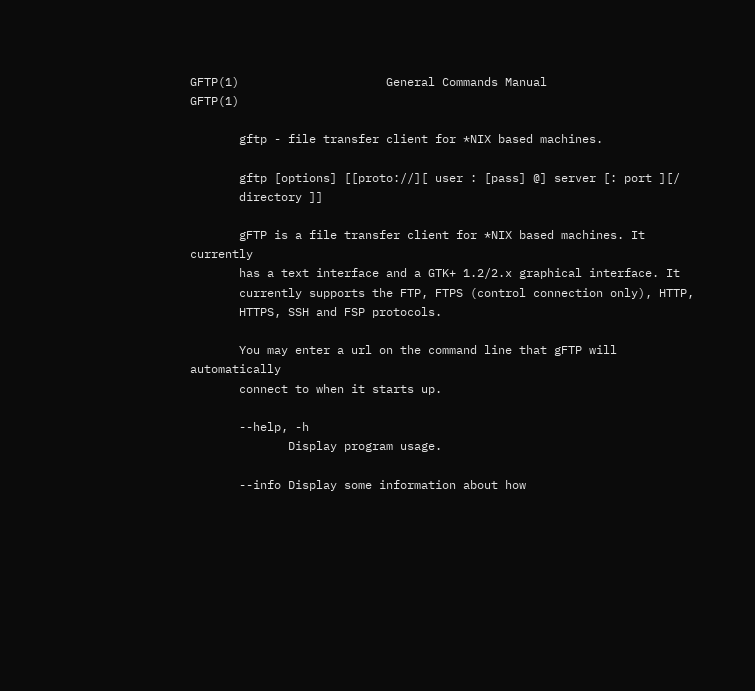GFTP(1)                     General Commands Manual                    GFTP(1)

       gftp - file transfer client for *NIX based machines.

       gftp [options] [[proto://][ user : [pass] @] server [: port ][/
       directory ]]

       gFTP is a file transfer client for *NIX based machines. It currently
       has a text interface and a GTK+ 1.2/2.x graphical interface. It
       currently supports the FTP, FTPS (control connection only), HTTP,
       HTTPS, SSH and FSP protocols.

       You may enter a url on the command line that gFTP will automatically
       connect to when it starts up.

       --help, -h
              Display program usage.

       --info Display some information about how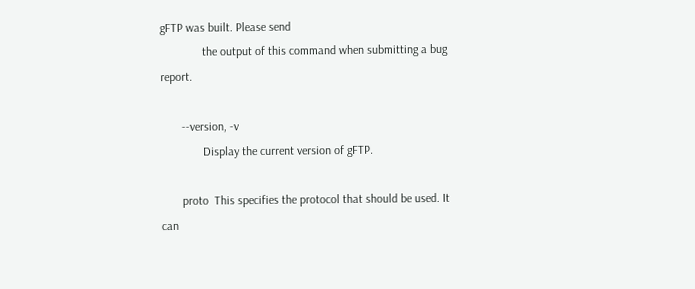gFTP was built. Please send
              the output of this command when submitting a bug report.

       --version, -v
              Display the current version of gFTP.

       proto  This specifies the protocol that should be used. It can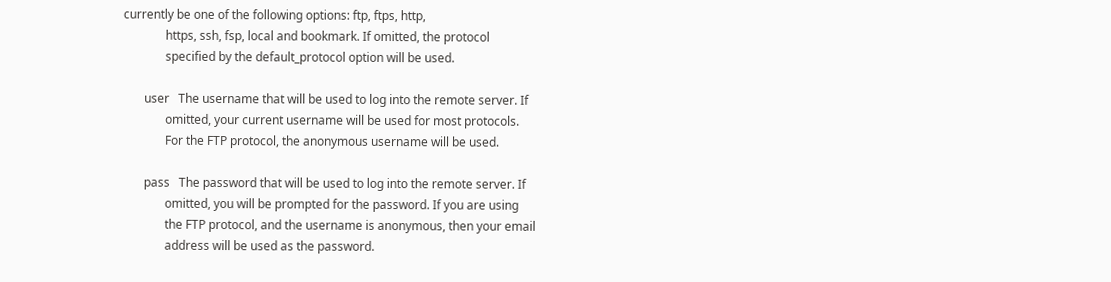currently be one of the following options: ftp, ftps, http,
              https, ssh, fsp, local and bookmark. If omitted, the protocol
              specified by the default_protocol option will be used.

       user   The username that will be used to log into the remote server. If
              omitted, your current username will be used for most protocols.
              For the FTP protocol, the anonymous username will be used.

       pass   The password that will be used to log into the remote server. If
              omitted, you will be prompted for the password. If you are using
              the FTP protocol, and the username is anonymous, then your email
              address will be used as the password.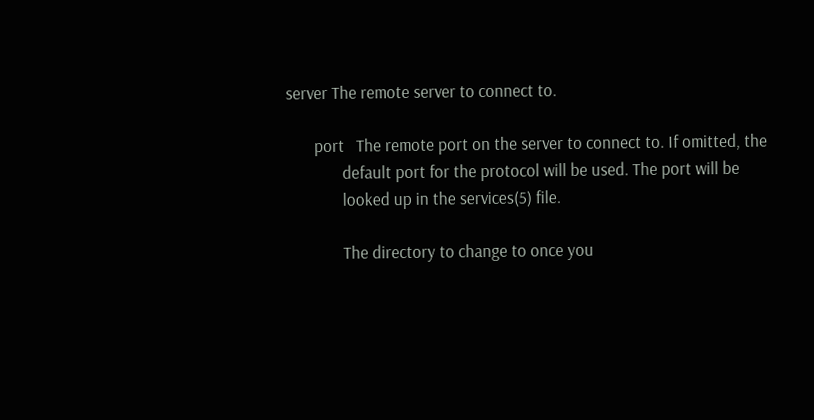server The remote server to connect to.

       port   The remote port on the server to connect to. If omitted, the
              default port for the protocol will be used. The port will be
              looked up in the services(5) file.

              The directory to change to once you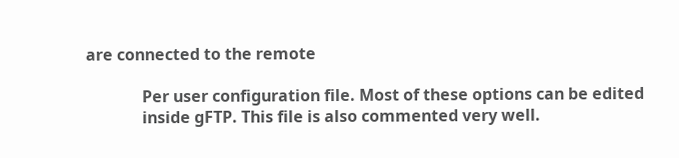are connected to the remote

              Per user configuration file. Most of these options can be edited
              inside gFTP. This file is also commented very well.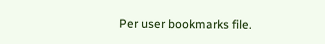Per user bookmarks file.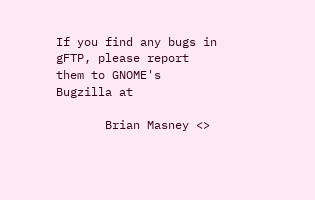If you find any bugs in gFTP, please report them to GNOME's Bugzilla at

       Brian Masney <>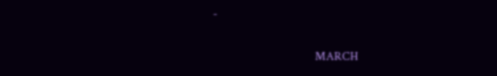-

                                  MARCH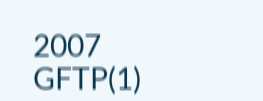2007                           GFTP(1)